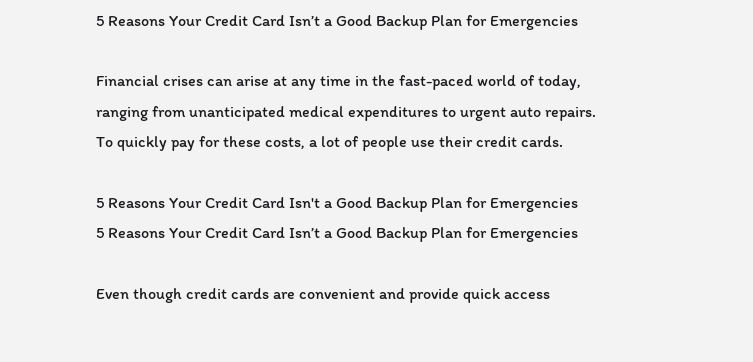5 Reasons Your Credit Card Isn’t a Good Backup Plan for Emergencies

Financial crises can arise at any time in the fast-paced world of today, ranging from unanticipated medical expenditures to urgent auto repairs. To quickly pay for these costs, a lot of people use their credit cards.

5 Reasons Your Credit Card Isn't a Good Backup Plan for Emergencies
5 Reasons Your Credit Card Isn’t a Good Backup Plan for Emergencies

Even though credit cards are convenient and provide quick access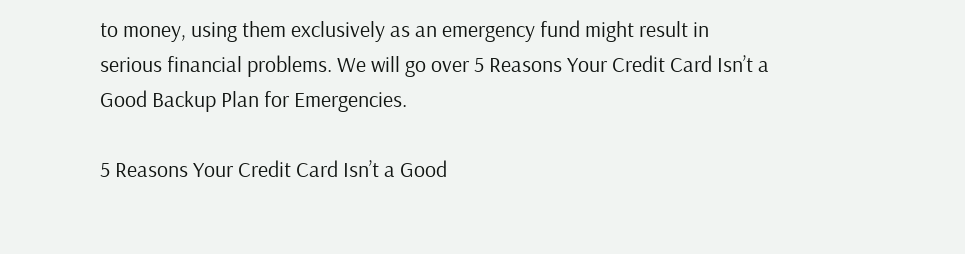to money, using them exclusively as an emergency fund might result in serious financial problems. We will go over 5 Reasons Your Credit Card Isn’t a Good Backup Plan for Emergencies.

5 Reasons Your Credit Card Isn’t a Good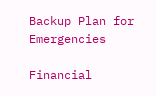Backup Plan for Emergencies

Financial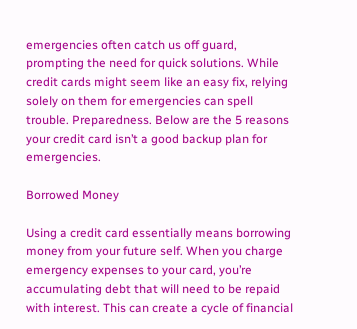emergencies often catch us off guard, prompting the need for quick solutions. While credit cards might seem like an easy fix, relying solely on them for emergencies can spell trouble. Preparedness. Below are the 5 reasons your credit card isn’t a good backup plan for emergencies.

Borrowed Money

Using a credit card essentially means borrowing money from your future self. When you charge emergency expenses to your card, you’re accumulating debt that will need to be repaid with interest. This can create a cycle of financial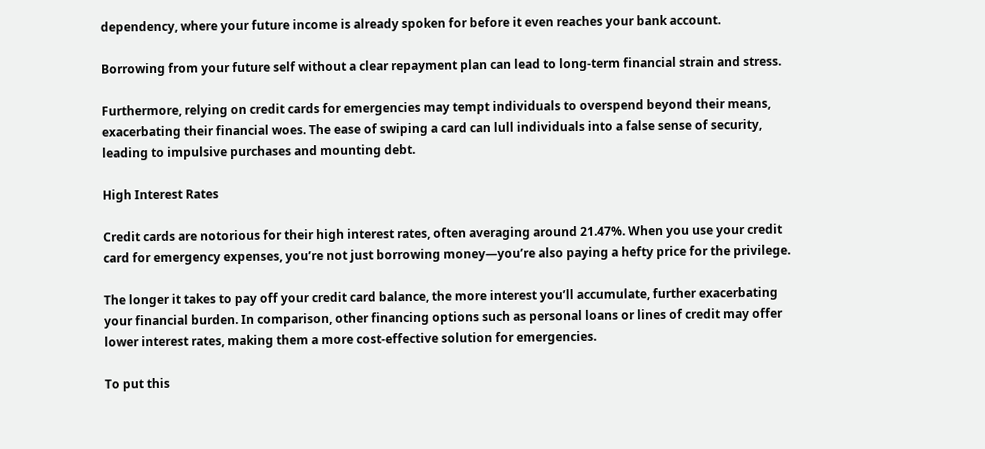dependency, where your future income is already spoken for before it even reaches your bank account.

Borrowing from your future self without a clear repayment plan can lead to long-term financial strain and stress.

Furthermore, relying on credit cards for emergencies may tempt individuals to overspend beyond their means, exacerbating their financial woes. The ease of swiping a card can lull individuals into a false sense of security, leading to impulsive purchases and mounting debt.

High Interest Rates

Credit cards are notorious for their high interest rates, often averaging around 21.47%. When you use your credit card for emergency expenses, you’re not just borrowing money—you’re also paying a hefty price for the privilege.

The longer it takes to pay off your credit card balance, the more interest you’ll accumulate, further exacerbating your financial burden. In comparison, other financing options such as personal loans or lines of credit may offer lower interest rates, making them a more cost-effective solution for emergencies.

To put this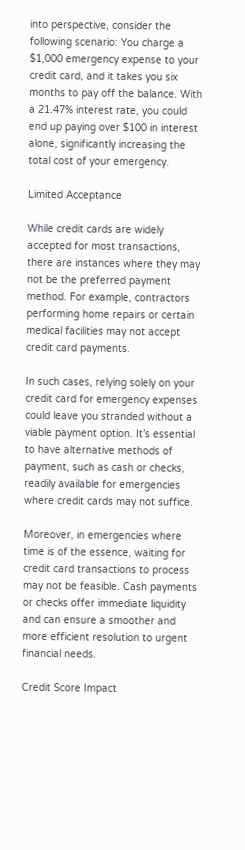into perspective, consider the following scenario: You charge a $1,000 emergency expense to your credit card, and it takes you six months to pay off the balance. With a 21.47% interest rate, you could end up paying over $100 in interest alone, significantly increasing the total cost of your emergency.

Limited Acceptance

While credit cards are widely accepted for most transactions, there are instances where they may not be the preferred payment method. For example, contractors performing home repairs or certain medical facilities may not accept credit card payments.

In such cases, relying solely on your credit card for emergency expenses could leave you stranded without a viable payment option. It’s essential to have alternative methods of payment, such as cash or checks, readily available for emergencies where credit cards may not suffice.

Moreover, in emergencies where time is of the essence, waiting for credit card transactions to process may not be feasible. Cash payments or checks offer immediate liquidity and can ensure a smoother and more efficient resolution to urgent financial needs.

Credit Score Impact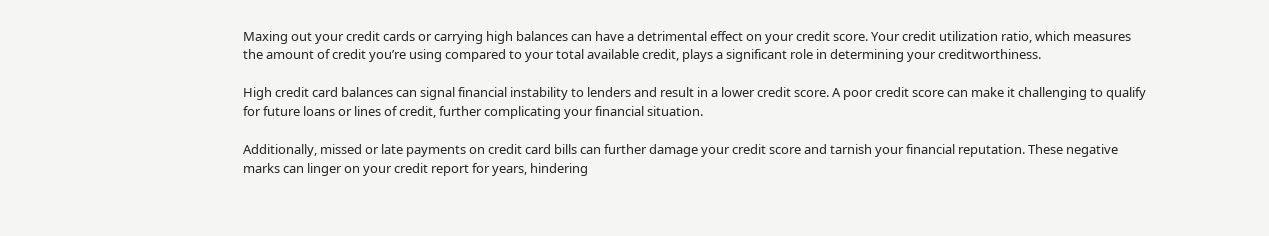Maxing out your credit cards or carrying high balances can have a detrimental effect on your credit score. Your credit utilization ratio, which measures the amount of credit you’re using compared to your total available credit, plays a significant role in determining your creditworthiness.

High credit card balances can signal financial instability to lenders and result in a lower credit score. A poor credit score can make it challenging to qualify for future loans or lines of credit, further complicating your financial situation.

Additionally, missed or late payments on credit card bills can further damage your credit score and tarnish your financial reputation. These negative marks can linger on your credit report for years, hindering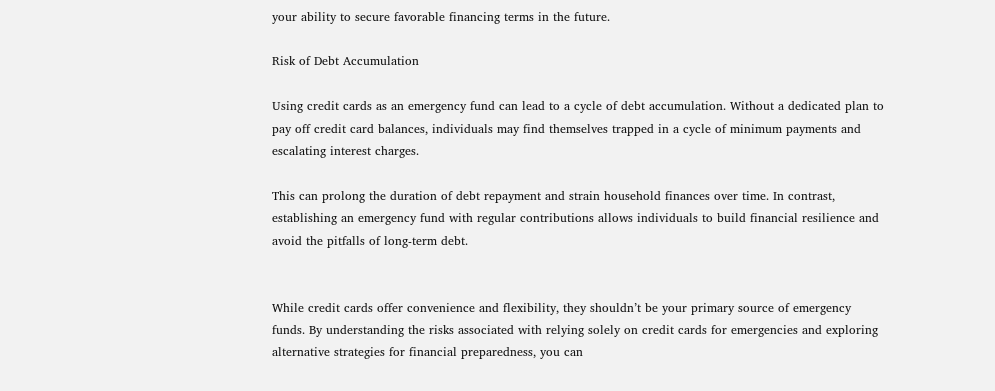your ability to secure favorable financing terms in the future.

Risk of Debt Accumulation

Using credit cards as an emergency fund can lead to a cycle of debt accumulation. Without a dedicated plan to pay off credit card balances, individuals may find themselves trapped in a cycle of minimum payments and escalating interest charges.

This can prolong the duration of debt repayment and strain household finances over time. In contrast, establishing an emergency fund with regular contributions allows individuals to build financial resilience and avoid the pitfalls of long-term debt.


While credit cards offer convenience and flexibility, they shouldn’t be your primary source of emergency funds. By understanding the risks associated with relying solely on credit cards for emergencies and exploring alternative strategies for financial preparedness, you can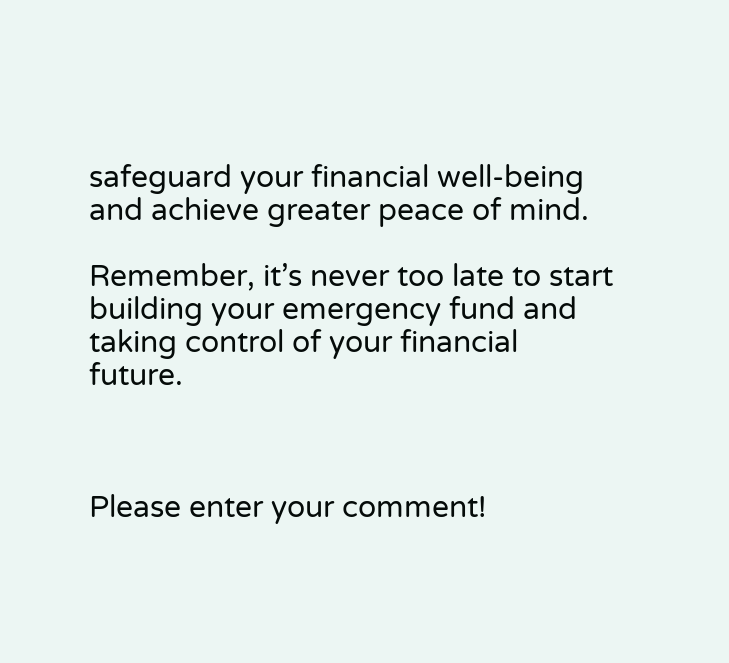safeguard your financial well-being and achieve greater peace of mind.

Remember, it’s never too late to start building your emergency fund and taking control of your financial future.



Please enter your comment!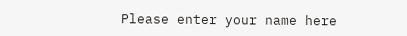Please enter your name here